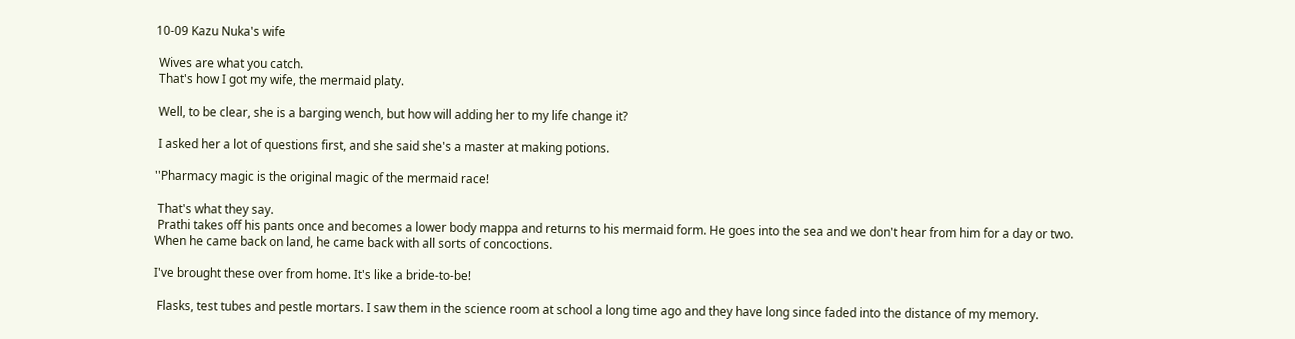10-09 Kazu Nuka's wife

 Wives are what you catch.
 That's how I got my wife, the mermaid platy.

 Well, to be clear, she is a barging wench, but how will adding her to my life change it?

 I asked her a lot of questions first, and she said she's a master at making potions.

''Pharmacy magic is the original magic of the mermaid race!

 That's what they say.
 Prathi takes off his pants once and becomes a lower body mappa and returns to his mermaid form. He goes into the sea and we don't hear from him for a day or two. When he came back on land, he came back with all sorts of concoctions.

I've brought these over from home. It's like a bride-to-be!

 Flasks, test tubes and pestle mortars. I saw them in the science room at school a long time ago and they have long since faded into the distance of my memory.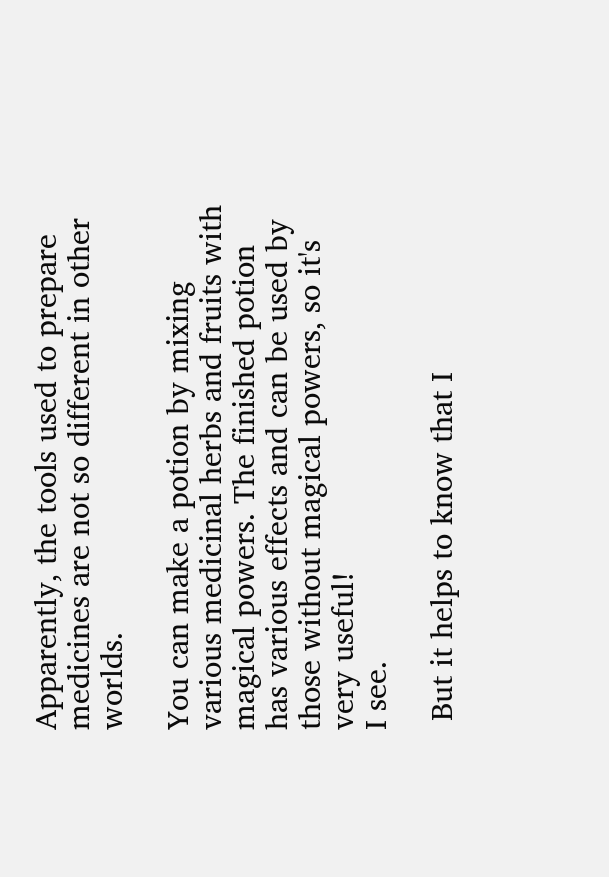Apparently, the tools used to prepare medicines are not so different in other worlds.

You can make a potion by mixing various medicinal herbs and fruits with magical powers. The finished potion has various effects and can be used by those without magical powers, so it's very useful!
I see.

 But it helps to know that I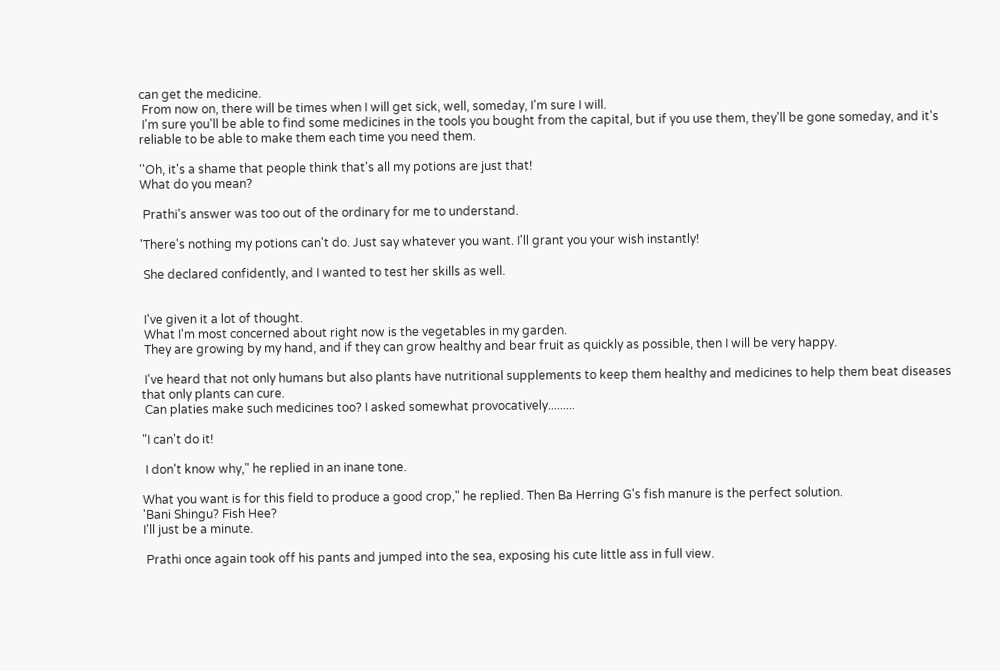can get the medicine.
 From now on, there will be times when I will get sick, well, someday, I'm sure I will.
 I'm sure you'll be able to find some medicines in the tools you bought from the capital, but if you use them, they'll be gone someday, and it's reliable to be able to make them each time you need them.

''Oh, it's a shame that people think that's all my potions are just that!
What do you mean?

 Prathi's answer was too out of the ordinary for me to understand.

'There's nothing my potions can't do. Just say whatever you want. I'll grant you your wish instantly!

 She declared confidently, and I wanted to test her skills as well.


 I've given it a lot of thought.
 What I'm most concerned about right now is the vegetables in my garden.
 They are growing by my hand, and if they can grow healthy and bear fruit as quickly as possible, then I will be very happy.

 I've heard that not only humans but also plants have nutritional supplements to keep them healthy and medicines to help them beat diseases that only plants can cure.
 Can platies make such medicines too? I asked somewhat provocatively.........

"I can't do it!

 I don't know why," he replied in an inane tone.

What you want is for this field to produce a good crop," he replied. Then Ba Herring G's fish manure is the perfect solution.
'Bani Shingu? Fish Hee?
I'll just be a minute.

 Prathi once again took off his pants and jumped into the sea, exposing his cute little ass in full view.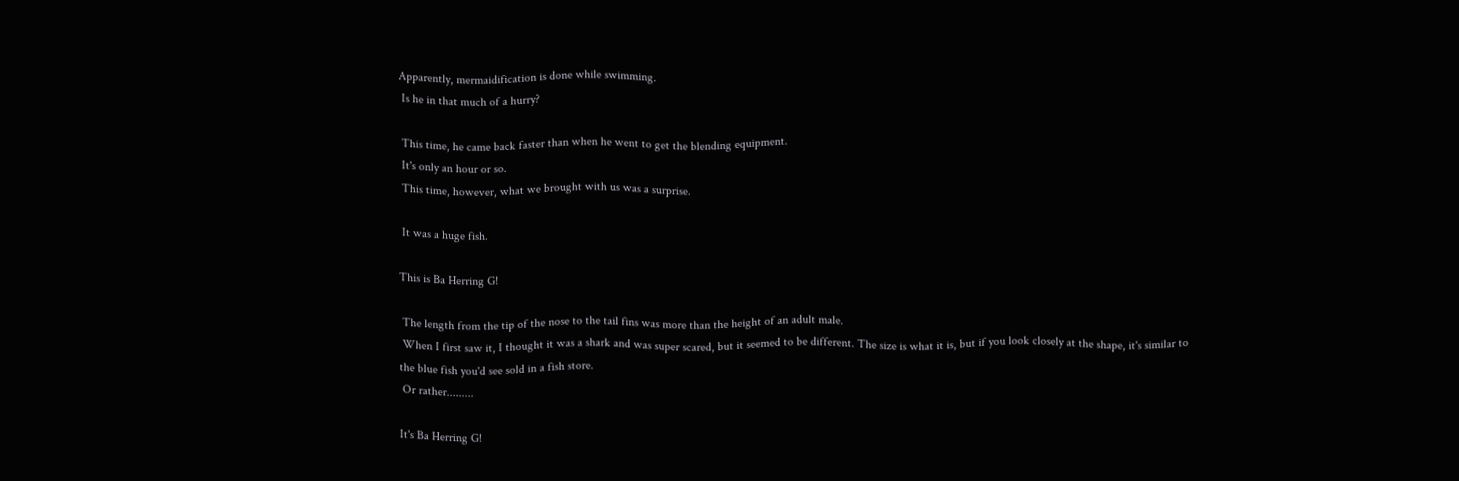Apparently, mermaidification is done while swimming.
 Is he in that much of a hurry?

 This time, he came back faster than when he went to get the blending equipment.
 It's only an hour or so.
 This time, however, what we brought with us was a surprise.

 It was a huge fish.

This is Ba Herring G!

 The length from the tip of the nose to the tail fins was more than the height of an adult male.
 When I first saw it, I thought it was a shark and was super scared, but it seemed to be different. The size is what it is, but if you look closely at the shape, it's similar to the blue fish you'd see sold in a fish store.
 Or rather.........

It's Ba Herring G!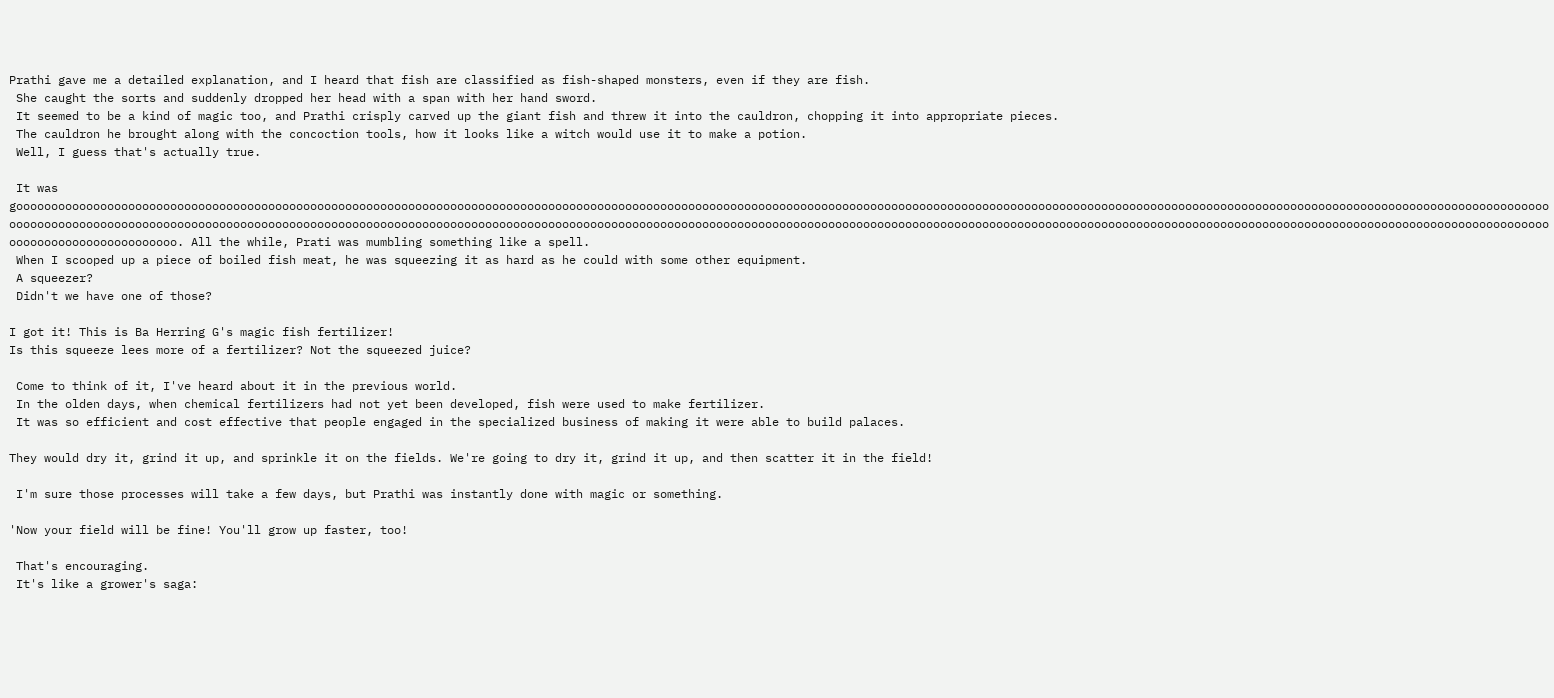Prathi gave me a detailed explanation, and I heard that fish are classified as fish-shaped monsters, even if they are fish.
 She caught the sorts and suddenly dropped her head with a span with her hand sword.
 It seemed to be a kind of magic too, and Prathi crisply carved up the giant fish and threw it into the cauldron, chopping it into appropriate pieces.
 The cauldron he brought along with the concoction tools, how it looks like a witch would use it to make a potion.
 Well, I guess that's actually true.

 It was gooooooooooooooooooooooooooooooooooooooooooooooooooooooooooooooooooooooooooooooooooooooooooooooooooooooooooooooooooooooooooooooooooooooooooooooooooooooooooooooooooooooooooooooooooooooooooooooooooooooooooooooooooooooooooooooooooooooooooooooooooooooooooooooooooooooooooooooooooooooooooooooooooooooooooooooooooooooooooooooooooooooooooooooooooooooooooooooooooooooooooooooooooooooooooooooooooooooooooooooooooooooooooooooooooooooooooooooooooooooooooooooooooooooooooooooo. All the while, Prati was mumbling something like a spell.
 When I scooped up a piece of boiled fish meat, he was squeezing it as hard as he could with some other equipment.
 A squeezer?
 Didn't we have one of those?

I got it! This is Ba Herring G's magic fish fertilizer!
Is this squeeze lees more of a fertilizer? Not the squeezed juice?

 Come to think of it, I've heard about it in the previous world.
 In the olden days, when chemical fertilizers had not yet been developed, fish were used to make fertilizer.
 It was so efficient and cost effective that people engaged in the specialized business of making it were able to build palaces.

They would dry it, grind it up, and sprinkle it on the fields. We're going to dry it, grind it up, and then scatter it in the field!

 I'm sure those processes will take a few days, but Prathi was instantly done with magic or something.

'Now your field will be fine! You'll grow up faster, too!

 That's encouraging.
 It's like a grower's saga: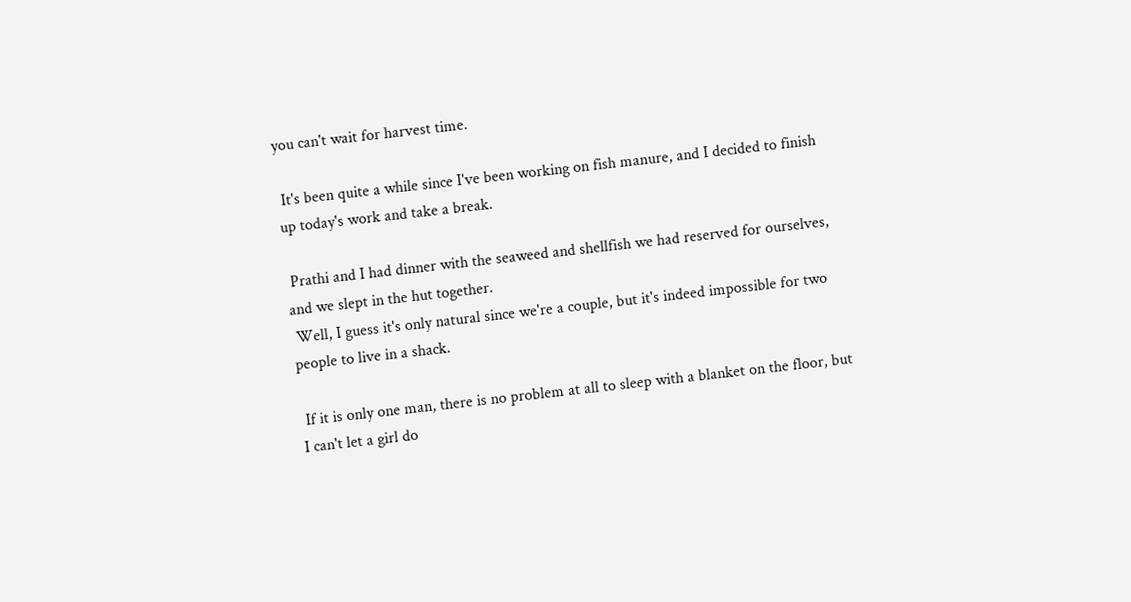you can't wait for harvest time.

 It's been quite a while since I've been working on fish manure, and I decided to finish up today's work and take a break.

 Prathi and I had dinner with the seaweed and shellfish we had reserved for ourselves, and we slept in the hut together.
 Well, I guess it's only natural since we're a couple, but it's indeed impossible for two people to live in a shack.

 If it is only one man, there is no problem at all to sleep with a blanket on the floor, but I can't let a girl do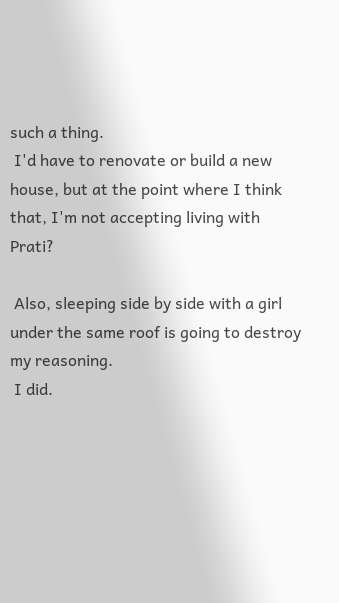such a thing.
 I'd have to renovate or build a new house, but at the point where I think that, I'm not accepting living with Prati?

 Also, sleeping side by side with a girl under the same roof is going to destroy my reasoning.
 I did.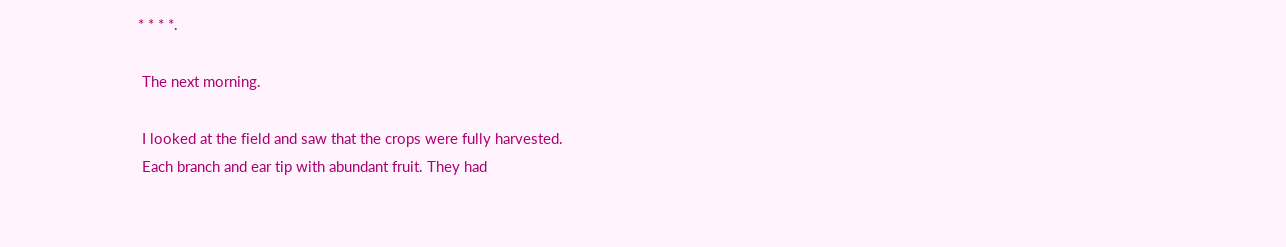* * * *.

 The next morning.

 I looked at the field and saw that the crops were fully harvested.
 Each branch and ear tip with abundant fruit. They had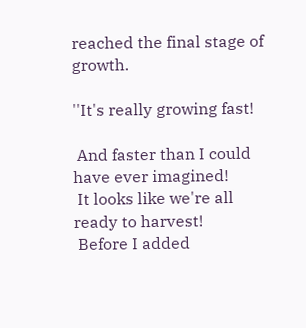reached the final stage of growth.

''It's really growing fast!

 And faster than I could have ever imagined!
 It looks like we're all ready to harvest!
 Before I added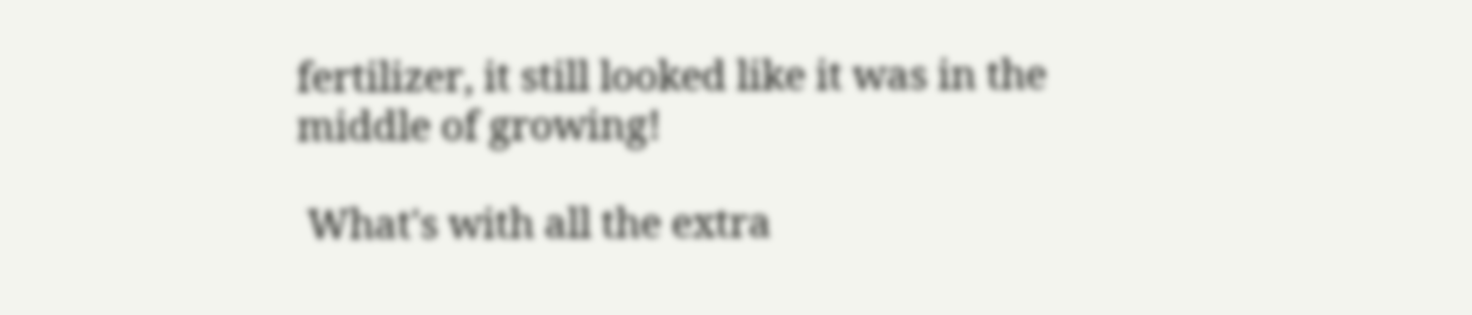fertilizer, it still looked like it was in the middle of growing!

 What's with all the extra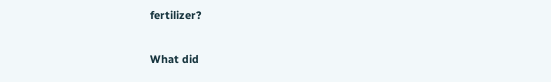fertilizer?

What did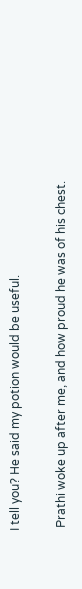I tell you? He said my potion would be useful.

 Prathi woke up after me, and how proud he was of his chest.